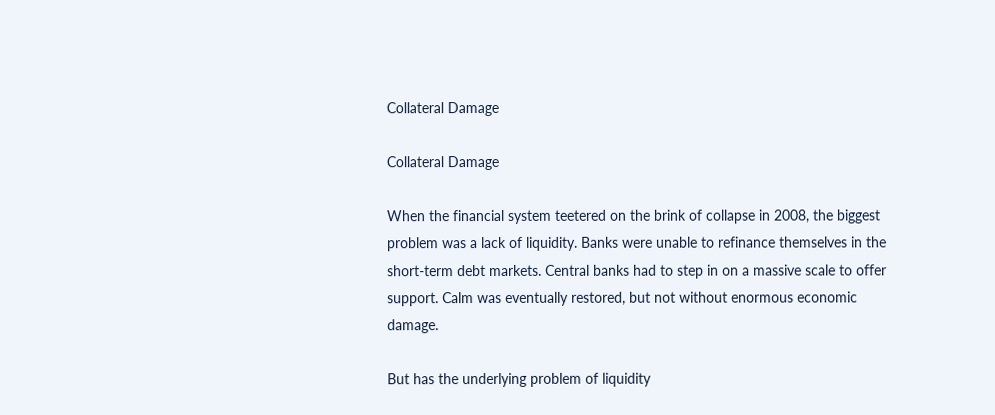Collateral Damage

Collateral Damage

When the financial system teetered on the brink of collapse in 2008, the biggest problem was a lack of liquidity. Banks were unable to refinance themselves in the short-term debt markets. Central banks had to step in on a massive scale to offer support. Calm was eventually restored, but not without enormous economic damage.

But has the underlying problem of liquidity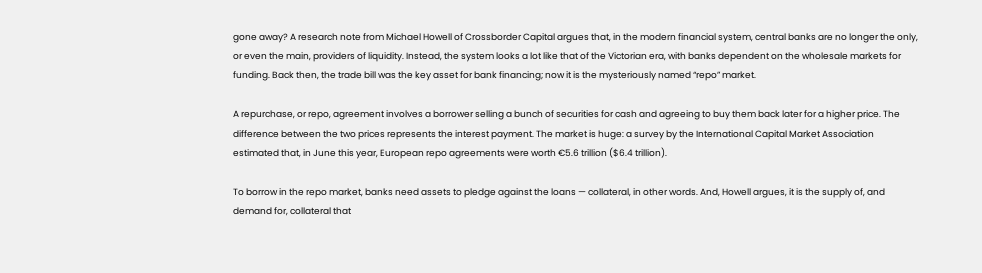gone away? A research note from Michael Howell of Crossborder Capital argues that, in the modern financial system, central banks are no longer the only, or even the main, providers of liquidity. Instead, the system looks a lot like that of the Victorian era, with banks dependent on the wholesale markets for funding. Back then, the trade bill was the key asset for bank financing; now it is the mysteriously named “repo” market.

A repurchase, or repo, agreement involves a borrower selling a bunch of securities for cash and agreeing to buy them back later for a higher price. The difference between the two prices represents the interest payment. The market is huge: a survey by the International Capital Market Association estimated that, in June this year, European repo agreements were worth €5.6 trillion ($6.4 trillion).

To borrow in the repo market, banks need assets to pledge against the loans — collateral, in other words. And, Howell argues, it is the supply of, and demand for, collateral that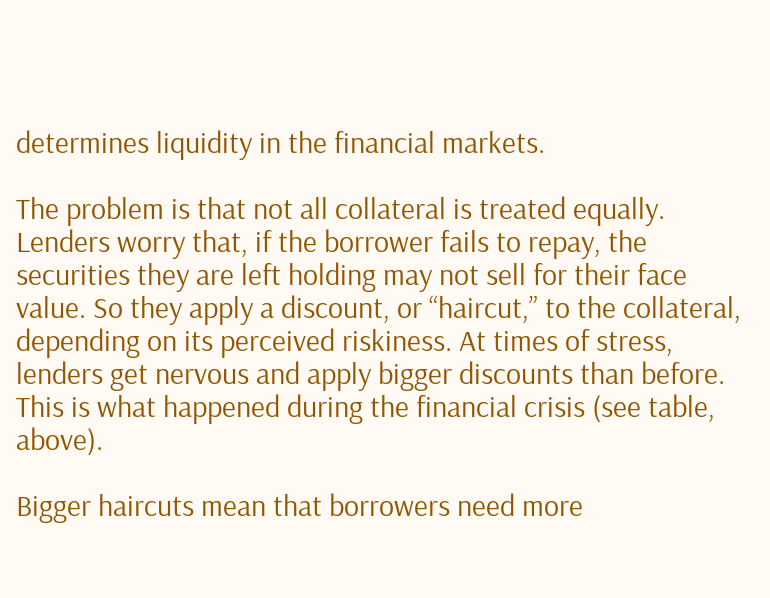determines liquidity in the financial markets.

The problem is that not all collateral is treated equally. Lenders worry that, if the borrower fails to repay, the securities they are left holding may not sell for their face value. So they apply a discount, or “haircut,” to the collateral, depending on its perceived riskiness. At times of stress, lenders get nervous and apply bigger discounts than before. This is what happened during the financial crisis (see table, above).

Bigger haircuts mean that borrowers need more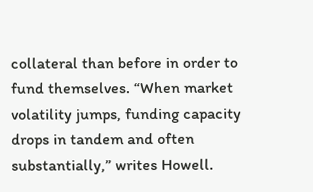collateral than before in order to fund themselves. “When market volatility jumps, funding capacity drops in tandem and often substantially,” writes Howell.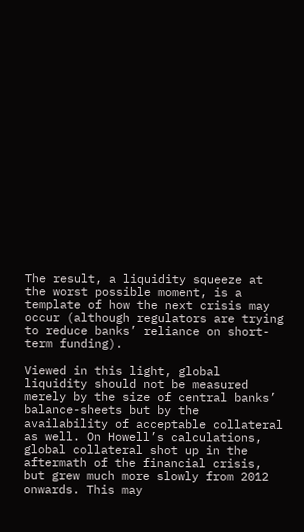The result, a liquidity squeeze at the worst possible moment, is a template of how the next crisis may occur (although regulators are trying to reduce banks’ reliance on short-term funding).

Viewed in this light, global liquidity should not be measured merely by the size of central banks’ balance-sheets but by the availability of acceptable collateral as well. On Howell’s calculations, global collateral shot up in the aftermath of the financial crisis, but grew much more slowly from 2012 onwards. This may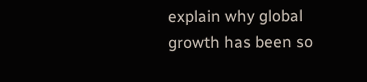explain why global growth has been so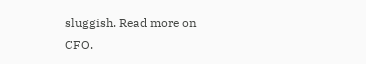sluggish. Read more on CFO.